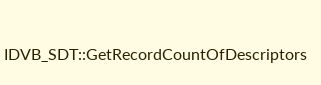IDVB_SDT::GetRecordCountOfDescriptors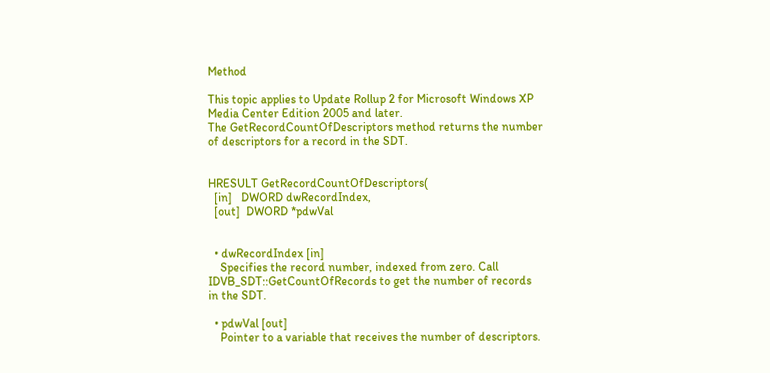Method

This topic applies to Update Rollup 2 for Microsoft Windows XP Media Center Edition 2005 and later.
The GetRecordCountOfDescriptors method returns the number of descriptors for a record in the SDT.


HRESULT GetRecordCountOfDescriptors(
  [in]   DWORD dwRecordIndex,
  [out]  DWORD *pdwVal


  • dwRecordIndex [in]
    Specifies the record number, indexed from zero. Call IDVB_SDT::GetCountOfRecords to get the number of records in the SDT.

  • pdwVal [out]
    Pointer to a variable that receives the number of descriptors.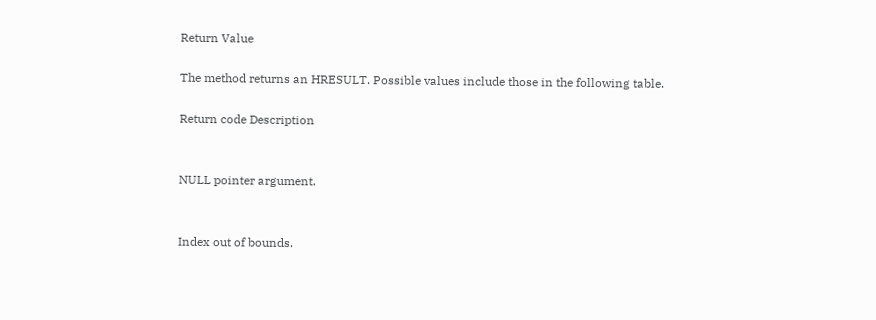Return Value

The method returns an HRESULT. Possible values include those in the following table.

Return code Description


NULL pointer argument.


Index out of bounds.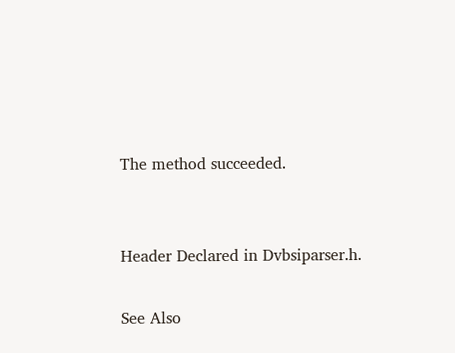The method succeeded.


Header Declared in Dvbsiparser.h.

See Also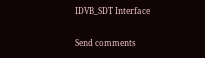IDVB_SDT Interface

Send comments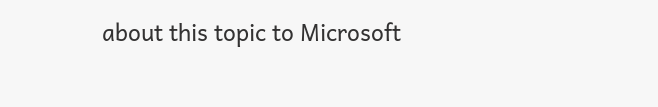about this topic to Microsoft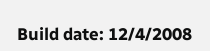Build date: 12/4/2008